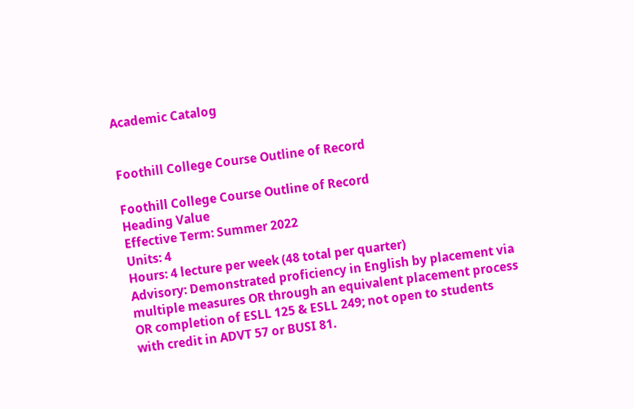Academic Catalog


Foothill College Course Outline of Record

Foothill College Course Outline of Record
Heading Value
Effective Term: Summer 2022
Units: 4
Hours: 4 lecture per week (48 total per quarter)
Advisory: Demonstrated proficiency in English by placement via multiple measures OR through an equivalent placement process OR completion of ESLL 125 & ESLL 249; not open to students with credit in ADVT 57 or BUSI 81.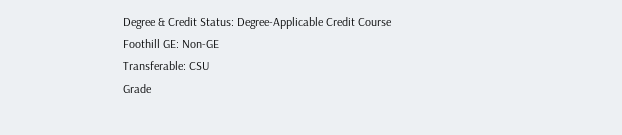Degree & Credit Status: Degree-Applicable Credit Course
Foothill GE: Non-GE
Transferable: CSU
Grade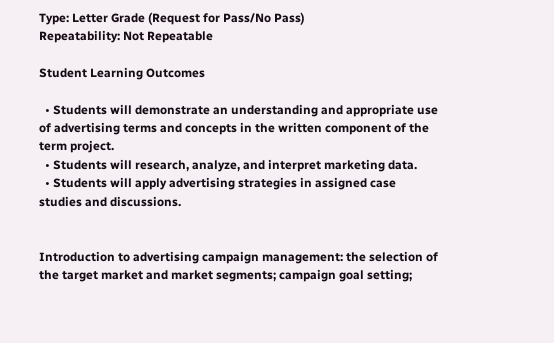Type: Letter Grade (Request for Pass/No Pass)
Repeatability: Not Repeatable

Student Learning Outcomes

  • Students will demonstrate an understanding and appropriate use of advertising terms and concepts in the written component of the term project.
  • Students will research, analyze, and interpret marketing data.
  • Students will apply advertising strategies in assigned case studies and discussions.


Introduction to advertising campaign management: the selection of the target market and market segments; campaign goal setting;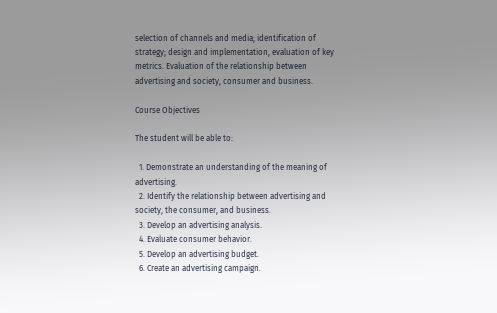selection of channels and media; identification of strategy; design and implementation, evaluation of key metrics. Evaluation of the relationship between advertising and society, consumer and business.

Course Objectives

The student will be able to:

  1. Demonstrate an understanding of the meaning of advertising.
  2. Identify the relationship between advertising and society, the consumer, and business.
  3. Develop an advertising analysis.
  4. Evaluate consumer behavior.
  5. Develop an advertising budget.
  6. Create an advertising campaign.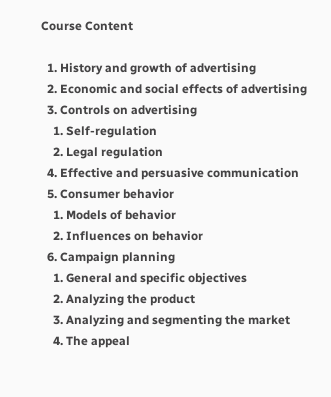Course Content

  1. History and growth of advertising
  2. Economic and social effects of advertising
  3. Controls on advertising
    1. Self-regulation
    2. Legal regulation
  4. Effective and persuasive communication
  5. Consumer behavior
    1. Models of behavior
    2. Influences on behavior
  6. Campaign planning
    1. General and specific objectives
    2. Analyzing the product
    3. Analyzing and segmenting the market
    4. The appeal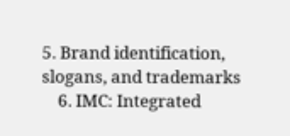5. Brand identification, slogans, and trademarks
    6. IMC: Integrated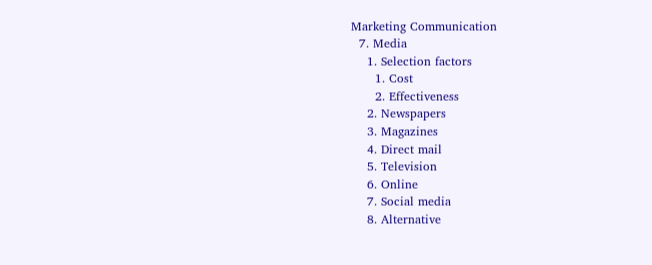Marketing Communication
  7. Media
    1. Selection factors
      1. Cost
      2. Effectiveness
    2. Newspapers
    3. Magazines
    4. Direct mail
    5. Television
    6. Online
    7. Social media
    8. Alternative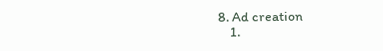8. Ad creation
    1.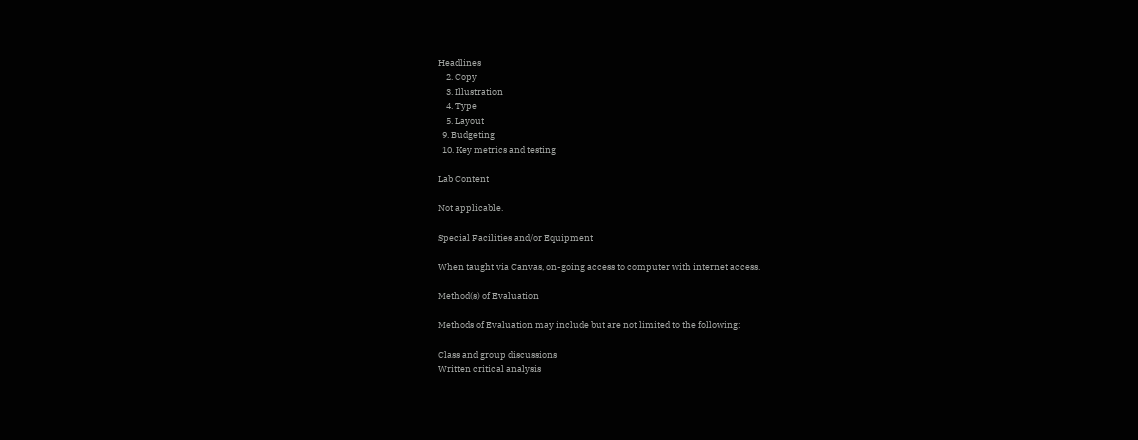Headlines
    2. Copy
    3. Illustration
    4. Type
    5. Layout
  9. Budgeting
  10. Key metrics and testing

Lab Content

Not applicable.

Special Facilities and/or Equipment

When taught via Canvas, on-going access to computer with internet access.

Method(s) of Evaluation

Methods of Evaluation may include but are not limited to the following:

Class and group discussions
Written critical analysis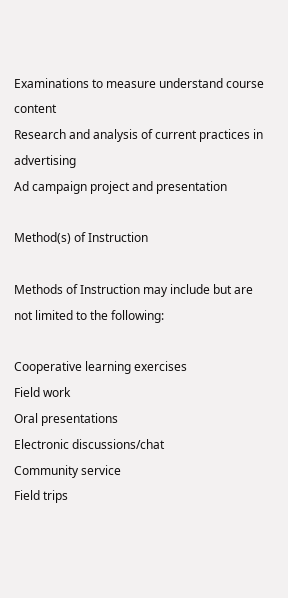Examinations to measure understand course content
Research and analysis of current practices in advertising
Ad campaign project and presentation

Method(s) of Instruction

Methods of Instruction may include but are not limited to the following:

Cooperative learning exercises
Field work
Oral presentations
Electronic discussions/chat
Community service
Field trips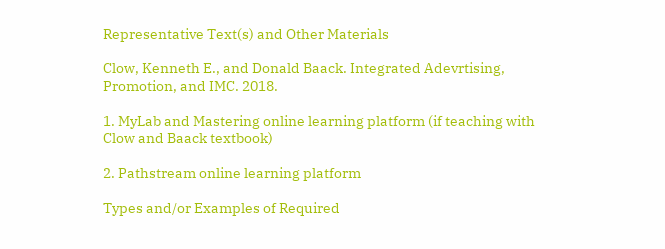Representative Text(s) and Other Materials

Clow, Kenneth E., and Donald Baack. Integrated Adevrtising, Promotion, and IMC. 2018.

1. MyLab and Mastering online learning platform (if teaching with Clow and Baack textbook)

2. Pathstream online learning platform

Types and/or Examples of Required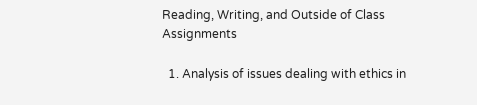Reading, Writing, and Outside of Class Assignments

  1. Analysis of issues dealing with ethics in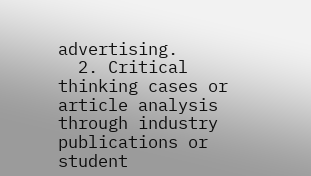advertising.
  2. Critical thinking cases or article analysis through industry publications or student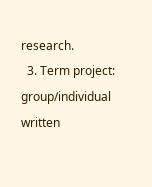research.
  3. Term project: group/individual written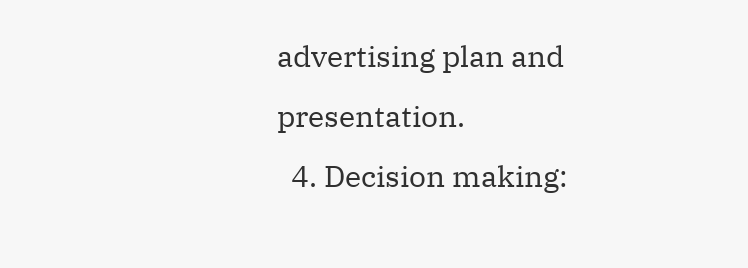advertising plan and presentation.
  4. Decision making: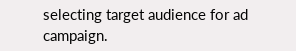selecting target audience for ad campaign.